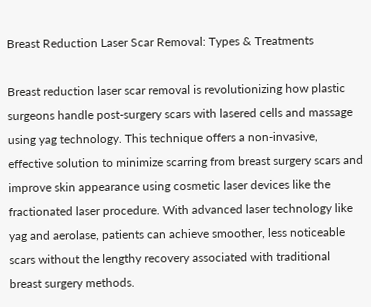Breast Reduction Laser Scar Removal: Types & Treatments

Breast reduction laser scar removal is revolutionizing how plastic surgeons handle post-surgery scars with lasered cells and massage using yag technology. This technique offers a non-invasive, effective solution to minimize scarring from breast surgery scars and improve skin appearance using cosmetic laser devices like the fractionated laser procedure. With advanced laser technology like yag and aerolase, patients can achieve smoother, less noticeable scars without the lengthy recovery associated with traditional breast surgery methods.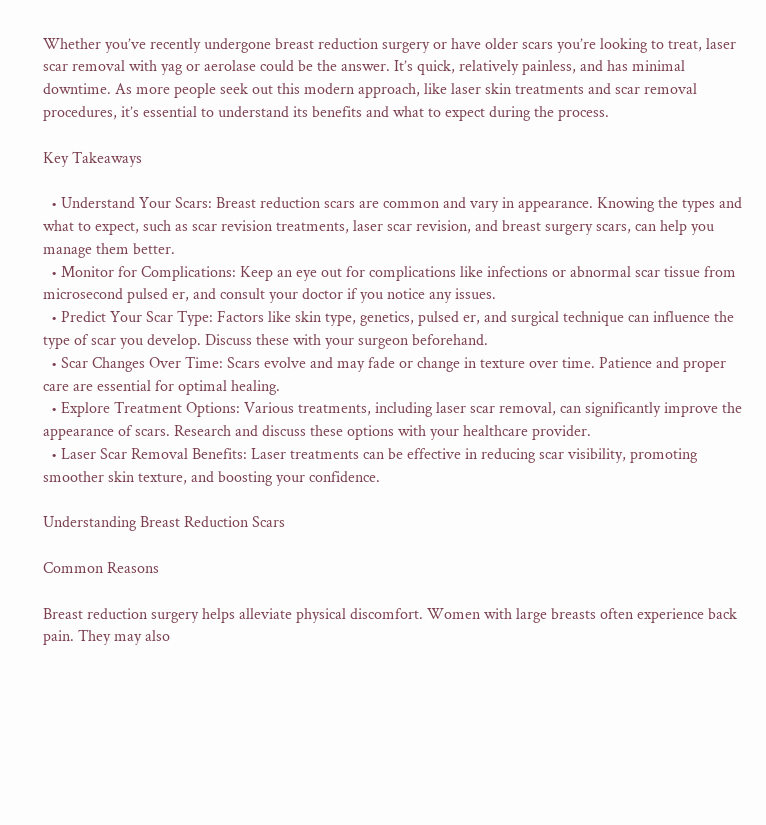Whether you’ve recently undergone breast reduction surgery or have older scars you’re looking to treat, laser scar removal with yag or aerolase could be the answer. It’s quick, relatively painless, and has minimal downtime. As more people seek out this modern approach, like laser skin treatments and scar removal procedures, it’s essential to understand its benefits and what to expect during the process.

Key Takeaways

  • Understand Your Scars: Breast reduction scars are common and vary in appearance. Knowing the types and what to expect, such as scar revision treatments, laser scar revision, and breast surgery scars, can help you manage them better.
  • Monitor for Complications: Keep an eye out for complications like infections or abnormal scar tissue from microsecond pulsed er, and consult your doctor if you notice any issues.
  • Predict Your Scar Type: Factors like skin type, genetics, pulsed er, and surgical technique can influence the type of scar you develop. Discuss these with your surgeon beforehand.
  • Scar Changes Over Time: Scars evolve and may fade or change in texture over time. Patience and proper care are essential for optimal healing.
  • Explore Treatment Options: Various treatments, including laser scar removal, can significantly improve the appearance of scars. Research and discuss these options with your healthcare provider.
  • Laser Scar Removal Benefits: Laser treatments can be effective in reducing scar visibility, promoting smoother skin texture, and boosting your confidence.

Understanding Breast Reduction Scars

Common Reasons

Breast reduction surgery helps alleviate physical discomfort. Women with large breasts often experience back pain. They may also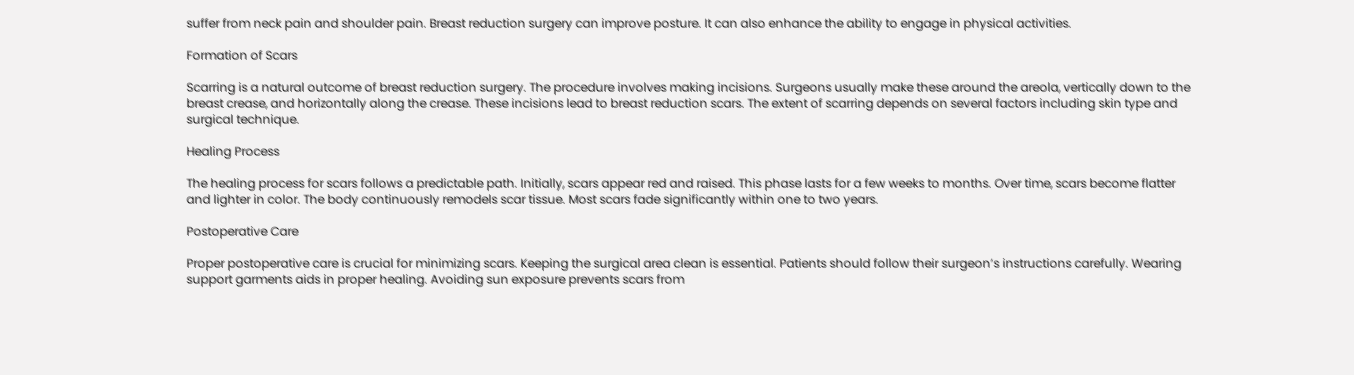suffer from neck pain and shoulder pain. Breast reduction surgery can improve posture. It can also enhance the ability to engage in physical activities.

Formation of Scars

Scarring is a natural outcome of breast reduction surgery. The procedure involves making incisions. Surgeons usually make these around the areola, vertically down to the breast crease, and horizontally along the crease. These incisions lead to breast reduction scars. The extent of scarring depends on several factors including skin type and surgical technique.

Healing Process

The healing process for scars follows a predictable path. Initially, scars appear red and raised. This phase lasts for a few weeks to months. Over time, scars become flatter and lighter in color. The body continuously remodels scar tissue. Most scars fade significantly within one to two years.

Postoperative Care

Proper postoperative care is crucial for minimizing scars. Keeping the surgical area clean is essential. Patients should follow their surgeon’s instructions carefully. Wearing support garments aids in proper healing. Avoiding sun exposure prevents scars from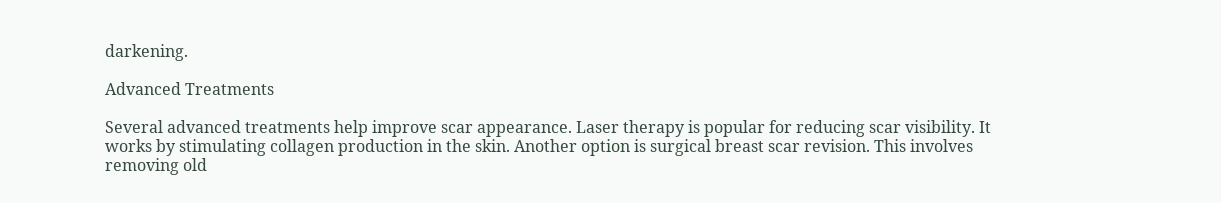darkening.

Advanced Treatments

Several advanced treatments help improve scar appearance. Laser therapy is popular for reducing scar visibility. It works by stimulating collagen production in the skin. Another option is surgical breast scar revision. This involves removing old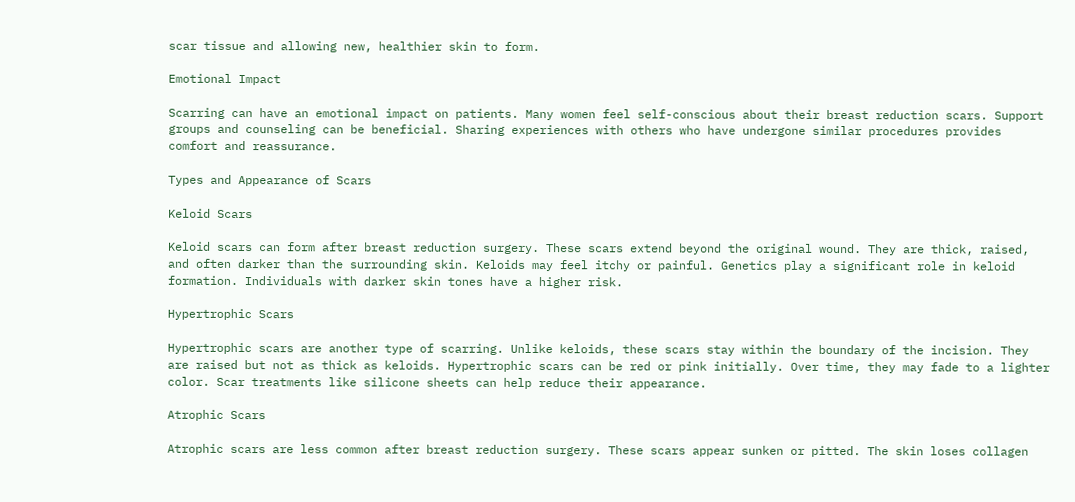scar tissue and allowing new, healthier skin to form.

Emotional Impact

Scarring can have an emotional impact on patients. Many women feel self-conscious about their breast reduction scars. Support groups and counseling can be beneficial. Sharing experiences with others who have undergone similar procedures provides comfort and reassurance.

Types and Appearance of Scars

Keloid Scars

Keloid scars can form after breast reduction surgery. These scars extend beyond the original wound. They are thick, raised, and often darker than the surrounding skin. Keloids may feel itchy or painful. Genetics play a significant role in keloid formation. Individuals with darker skin tones have a higher risk.

Hypertrophic Scars

Hypertrophic scars are another type of scarring. Unlike keloids, these scars stay within the boundary of the incision. They are raised but not as thick as keloids. Hypertrophic scars can be red or pink initially. Over time, they may fade to a lighter color. Scar treatments like silicone sheets can help reduce their appearance.

Atrophic Scars

Atrophic scars are less common after breast reduction surgery. These scars appear sunken or pitted. The skin loses collagen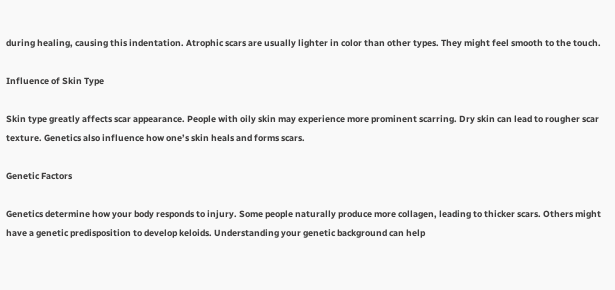during healing, causing this indentation. Atrophic scars are usually lighter in color than other types. They might feel smooth to the touch.

Influence of Skin Type

Skin type greatly affects scar appearance. People with oily skin may experience more prominent scarring. Dry skin can lead to rougher scar texture. Genetics also influence how one’s skin heals and forms scars.

Genetic Factors

Genetics determine how your body responds to injury. Some people naturally produce more collagen, leading to thicker scars. Others might have a genetic predisposition to develop keloids. Understanding your genetic background can help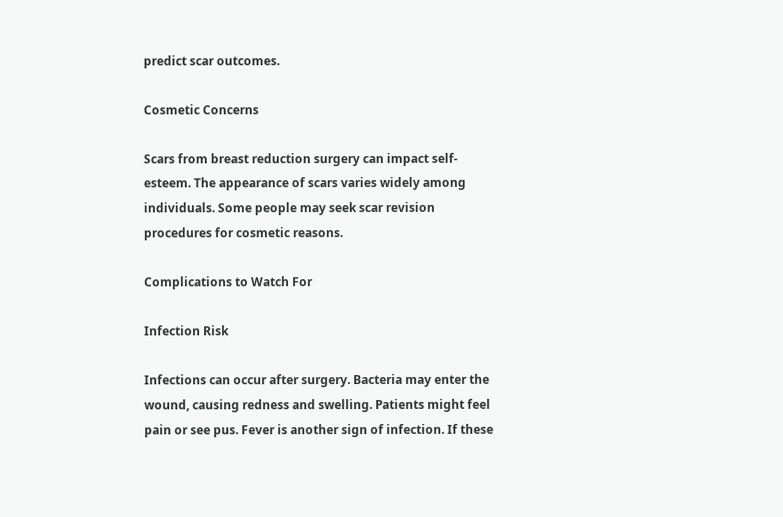predict scar outcomes.

Cosmetic Concerns

Scars from breast reduction surgery can impact self-esteem. The appearance of scars varies widely among individuals. Some people may seek scar revision procedures for cosmetic reasons.

Complications to Watch For

Infection Risk

Infections can occur after surgery. Bacteria may enter the wound, causing redness and swelling. Patients might feel pain or see pus. Fever is another sign of infection. If these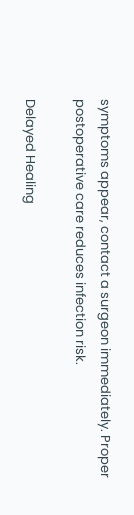symptoms appear, contact a surgeon immediately. Proper postoperative care reduces infection risk.

Delayed Healing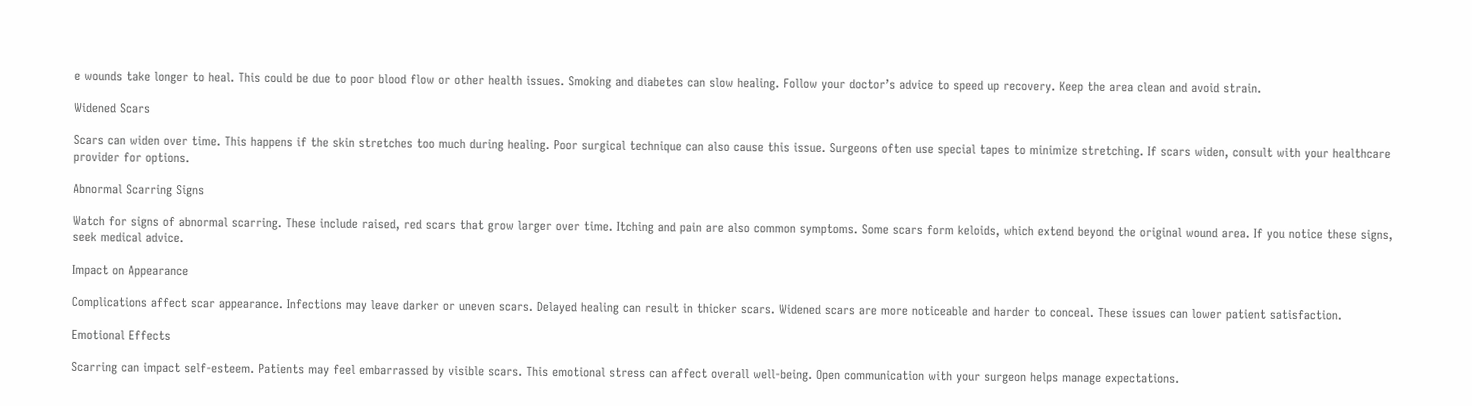e wounds take longer to heal. This could be due to poor blood flow or other health issues. Smoking and diabetes can slow healing. Follow your doctor’s advice to speed up recovery. Keep the area clean and avoid strain.

Widened Scars

Scars can widen over time. This happens if the skin stretches too much during healing. Poor surgical technique can also cause this issue. Surgeons often use special tapes to minimize stretching. If scars widen, consult with your healthcare provider for options.

Abnormal Scarring Signs

Watch for signs of abnormal scarring. These include raised, red scars that grow larger over time. Itching and pain are also common symptoms. Some scars form keloids, which extend beyond the original wound area. If you notice these signs, seek medical advice.

Impact on Appearance

Complications affect scar appearance. Infections may leave darker or uneven scars. Delayed healing can result in thicker scars. Widened scars are more noticeable and harder to conceal. These issues can lower patient satisfaction.

Emotional Effects

Scarring can impact self-esteem. Patients may feel embarrassed by visible scars. This emotional stress can affect overall well-being. Open communication with your surgeon helps manage expectations.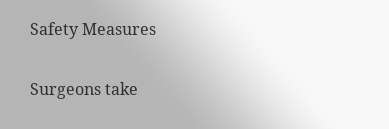Safety Measures

Surgeons take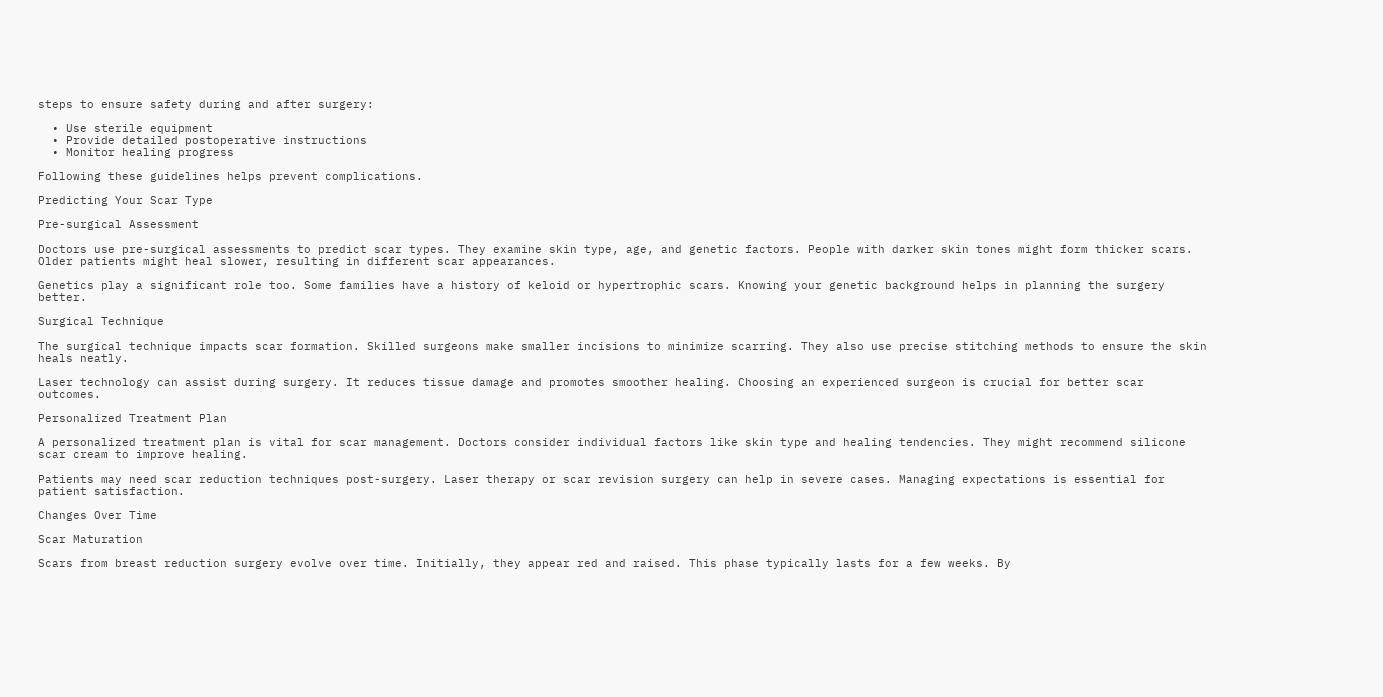steps to ensure safety during and after surgery:

  • Use sterile equipment
  • Provide detailed postoperative instructions
  • Monitor healing progress

Following these guidelines helps prevent complications.

Predicting Your Scar Type

Pre-surgical Assessment

Doctors use pre-surgical assessments to predict scar types. They examine skin type, age, and genetic factors. People with darker skin tones might form thicker scars. Older patients might heal slower, resulting in different scar appearances.

Genetics play a significant role too. Some families have a history of keloid or hypertrophic scars. Knowing your genetic background helps in planning the surgery better.

Surgical Technique

The surgical technique impacts scar formation. Skilled surgeons make smaller incisions to minimize scarring. They also use precise stitching methods to ensure the skin heals neatly.

Laser technology can assist during surgery. It reduces tissue damage and promotes smoother healing. Choosing an experienced surgeon is crucial for better scar outcomes.

Personalized Treatment Plan

A personalized treatment plan is vital for scar management. Doctors consider individual factors like skin type and healing tendencies. They might recommend silicone scar cream to improve healing.

Patients may need scar reduction techniques post-surgery. Laser therapy or scar revision surgery can help in severe cases. Managing expectations is essential for patient satisfaction.

Changes Over Time

Scar Maturation

Scars from breast reduction surgery evolve over time. Initially, they appear red and raised. This phase typically lasts for a few weeks. By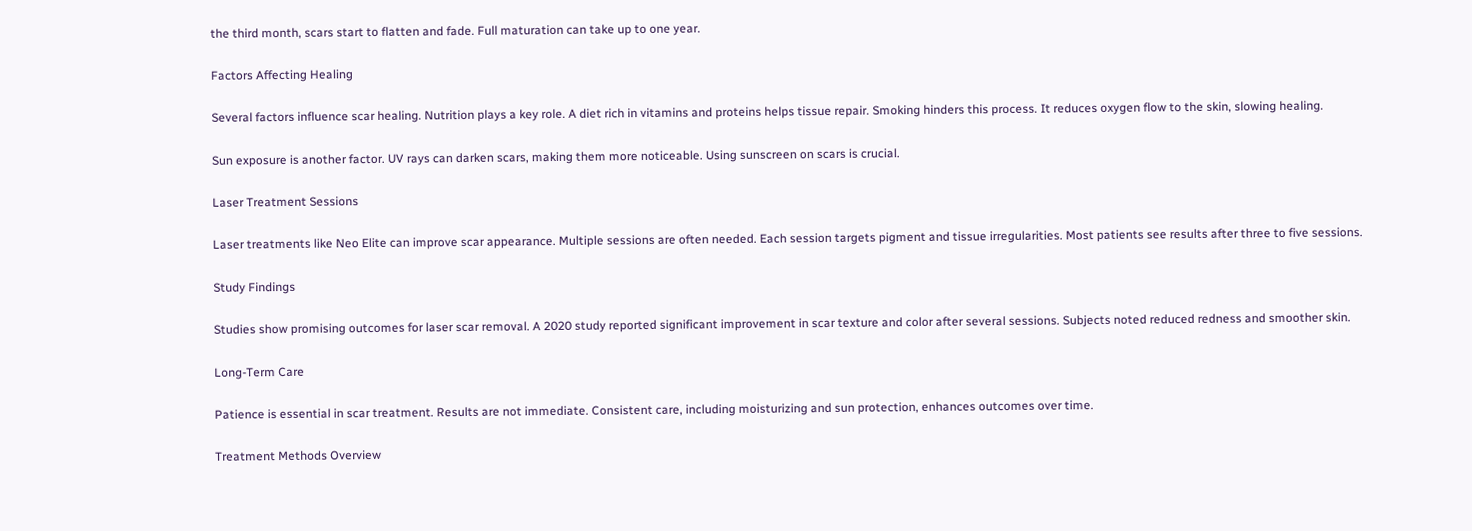the third month, scars start to flatten and fade. Full maturation can take up to one year.

Factors Affecting Healing

Several factors influence scar healing. Nutrition plays a key role. A diet rich in vitamins and proteins helps tissue repair. Smoking hinders this process. It reduces oxygen flow to the skin, slowing healing.

Sun exposure is another factor. UV rays can darken scars, making them more noticeable. Using sunscreen on scars is crucial.

Laser Treatment Sessions

Laser treatments like Neo Elite can improve scar appearance. Multiple sessions are often needed. Each session targets pigment and tissue irregularities. Most patients see results after three to five sessions.

Study Findings

Studies show promising outcomes for laser scar removal. A 2020 study reported significant improvement in scar texture and color after several sessions. Subjects noted reduced redness and smoother skin.

Long-Term Care

Patience is essential in scar treatment. Results are not immediate. Consistent care, including moisturizing and sun protection, enhances outcomes over time.

Treatment Methods Overview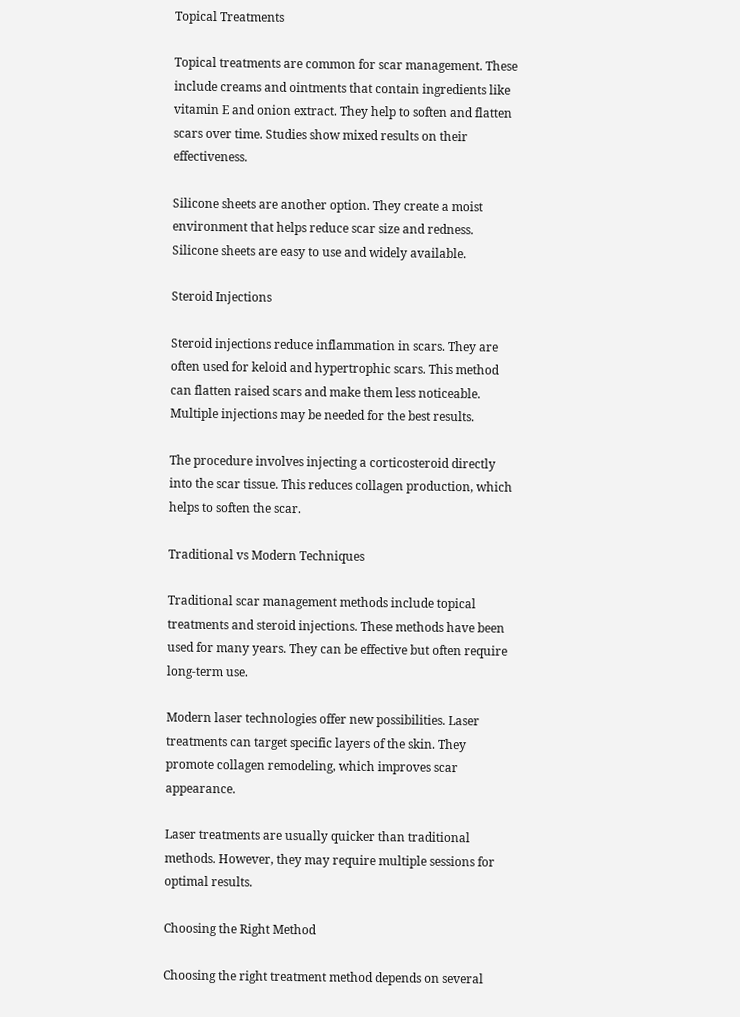Topical Treatments

Topical treatments are common for scar management. These include creams and ointments that contain ingredients like vitamin E and onion extract. They help to soften and flatten scars over time. Studies show mixed results on their effectiveness.

Silicone sheets are another option. They create a moist environment that helps reduce scar size and redness. Silicone sheets are easy to use and widely available.

Steroid Injections

Steroid injections reduce inflammation in scars. They are often used for keloid and hypertrophic scars. This method can flatten raised scars and make them less noticeable. Multiple injections may be needed for the best results.

The procedure involves injecting a corticosteroid directly into the scar tissue. This reduces collagen production, which helps to soften the scar.

Traditional vs Modern Techniques

Traditional scar management methods include topical treatments and steroid injections. These methods have been used for many years. They can be effective but often require long-term use.

Modern laser technologies offer new possibilities. Laser treatments can target specific layers of the skin. They promote collagen remodeling, which improves scar appearance.

Laser treatments are usually quicker than traditional methods. However, they may require multiple sessions for optimal results.

Choosing the Right Method

Choosing the right treatment method depends on several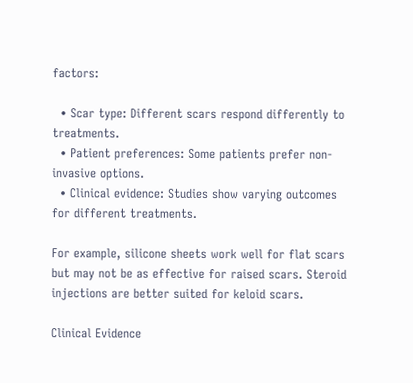factors:

  • Scar type: Different scars respond differently to treatments.
  • Patient preferences: Some patients prefer non-invasive options.
  • Clinical evidence: Studies show varying outcomes for different treatments.

For example, silicone sheets work well for flat scars but may not be as effective for raised scars. Steroid injections are better suited for keloid scars.

Clinical Evidence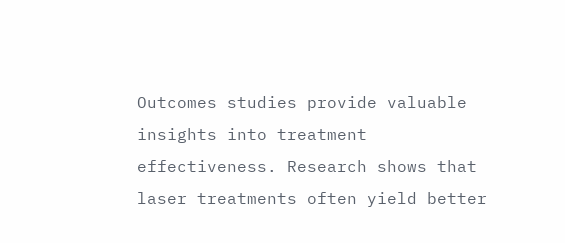Outcomes studies provide valuable insights into treatment effectiveness. Research shows that laser treatments often yield better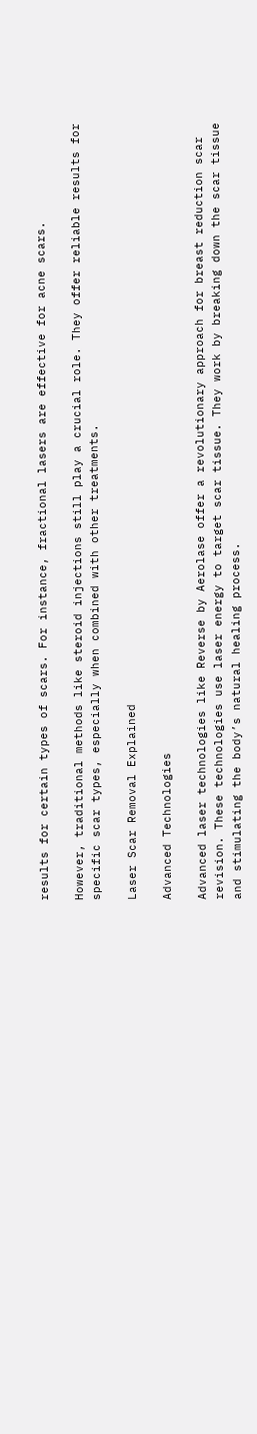results for certain types of scars. For instance, fractional lasers are effective for acne scars.

However, traditional methods like steroid injections still play a crucial role. They offer reliable results for specific scar types, especially when combined with other treatments.

Laser Scar Removal Explained

Advanced Technologies

Advanced laser technologies like Reverse by Aerolase offer a revolutionary approach for breast reduction scar revision. These technologies use laser energy to target scar tissue. They work by breaking down the scar tissue and stimulating the body’s natural healing process.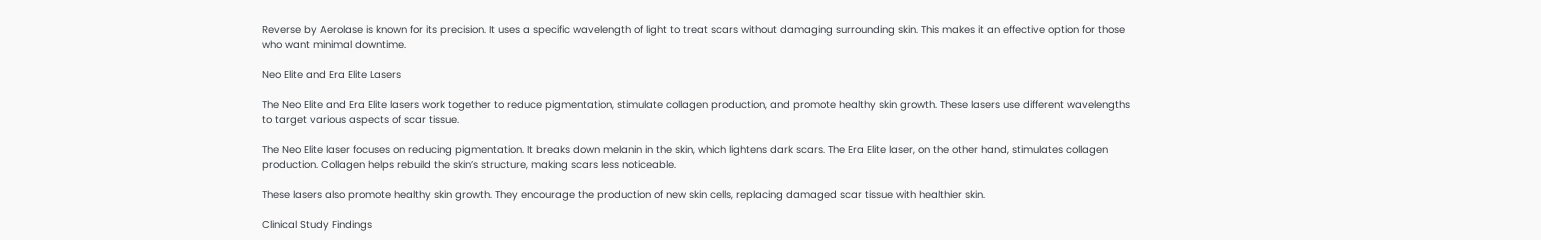Reverse by Aerolase is known for its precision. It uses a specific wavelength of light to treat scars without damaging surrounding skin. This makes it an effective option for those who want minimal downtime.

Neo Elite and Era Elite Lasers

The Neo Elite and Era Elite lasers work together to reduce pigmentation, stimulate collagen production, and promote healthy skin growth. These lasers use different wavelengths to target various aspects of scar tissue.

The Neo Elite laser focuses on reducing pigmentation. It breaks down melanin in the skin, which lightens dark scars. The Era Elite laser, on the other hand, stimulates collagen production. Collagen helps rebuild the skin’s structure, making scars less noticeable.

These lasers also promote healthy skin growth. They encourage the production of new skin cells, replacing damaged scar tissue with healthier skin.

Clinical Study Findings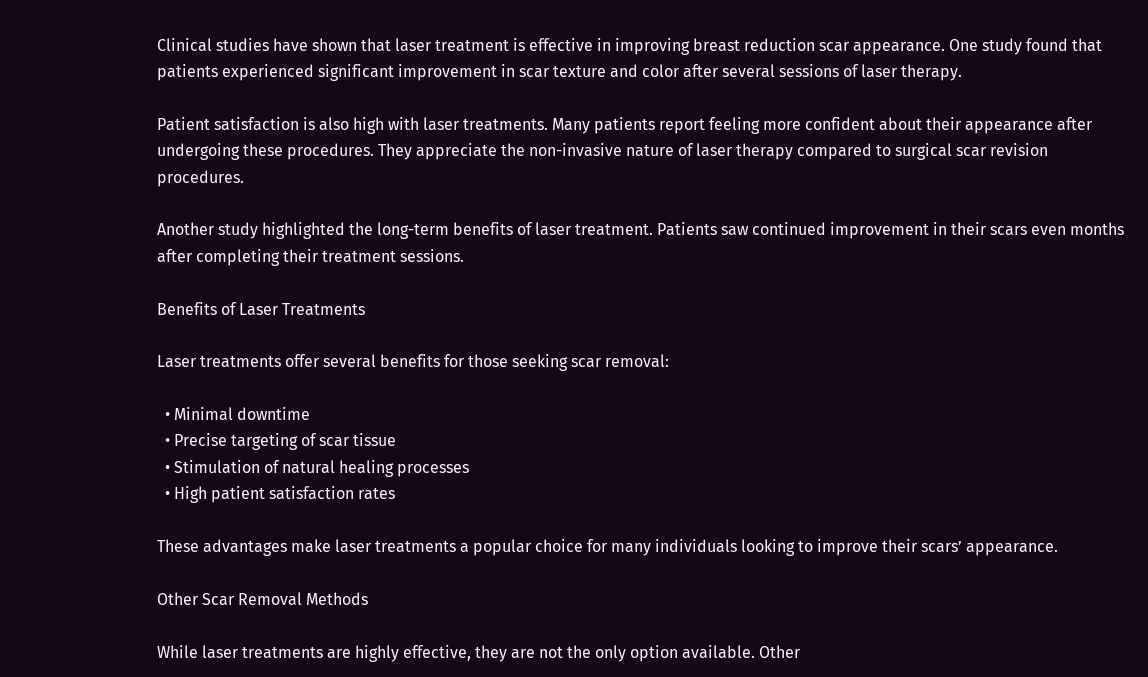Clinical studies have shown that laser treatment is effective in improving breast reduction scar appearance. One study found that patients experienced significant improvement in scar texture and color after several sessions of laser therapy.

Patient satisfaction is also high with laser treatments. Many patients report feeling more confident about their appearance after undergoing these procedures. They appreciate the non-invasive nature of laser therapy compared to surgical scar revision procedures.

Another study highlighted the long-term benefits of laser treatment. Patients saw continued improvement in their scars even months after completing their treatment sessions.

Benefits of Laser Treatments

Laser treatments offer several benefits for those seeking scar removal:

  • Minimal downtime
  • Precise targeting of scar tissue
  • Stimulation of natural healing processes
  • High patient satisfaction rates

These advantages make laser treatments a popular choice for many individuals looking to improve their scars’ appearance.

Other Scar Removal Methods

While laser treatments are highly effective, they are not the only option available. Other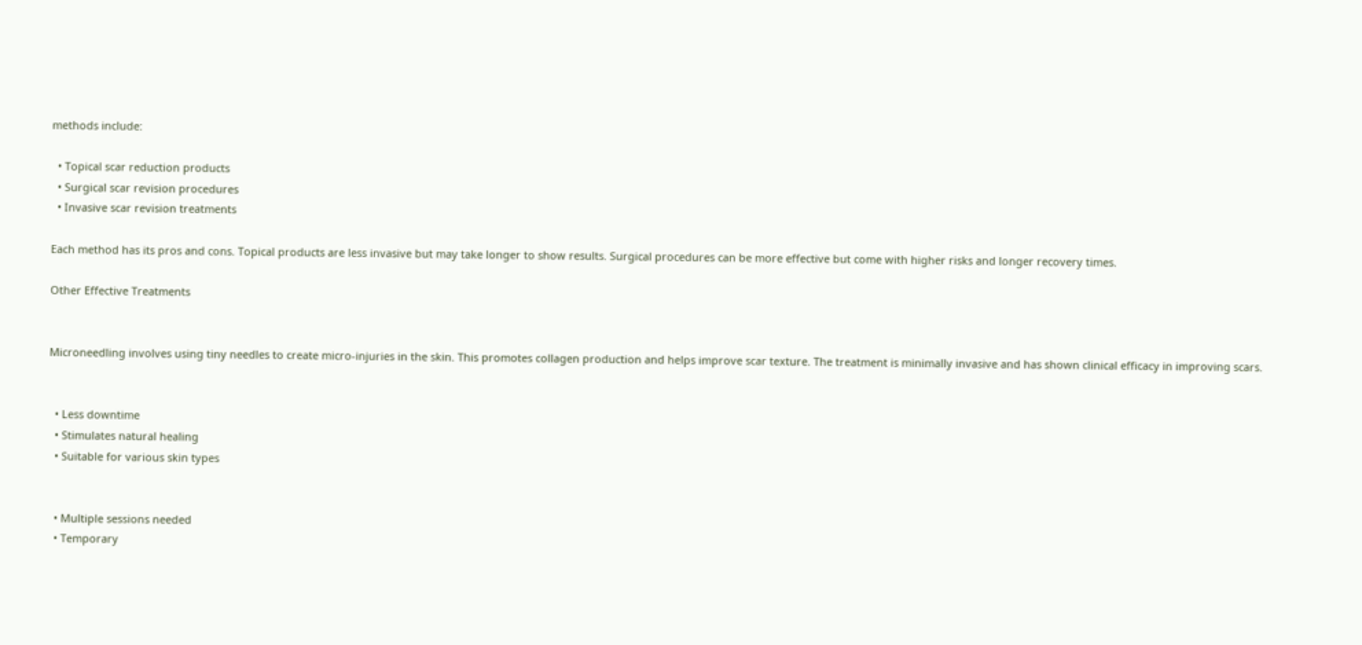methods include:

  • Topical scar reduction products
  • Surgical scar revision procedures
  • Invasive scar revision treatments

Each method has its pros and cons. Topical products are less invasive but may take longer to show results. Surgical procedures can be more effective but come with higher risks and longer recovery times.

Other Effective Treatments


Microneedling involves using tiny needles to create micro-injuries in the skin. This promotes collagen production and helps improve scar texture. The treatment is minimally invasive and has shown clinical efficacy in improving scars.


  • Less downtime
  • Stimulates natural healing
  • Suitable for various skin types


  • Multiple sessions needed
  • Temporary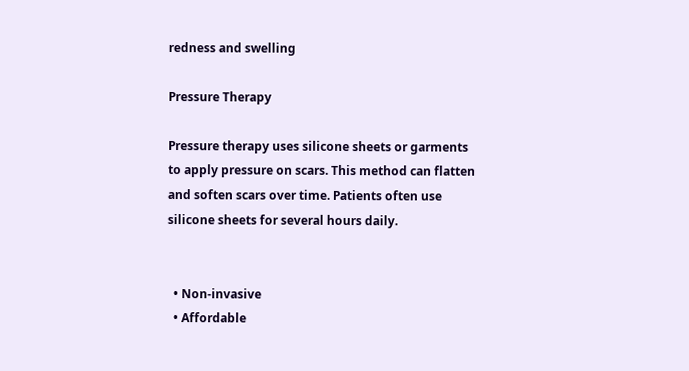redness and swelling

Pressure Therapy

Pressure therapy uses silicone sheets or garments to apply pressure on scars. This method can flatten and soften scars over time. Patients often use silicone sheets for several hours daily.


  • Non-invasive
  • Affordable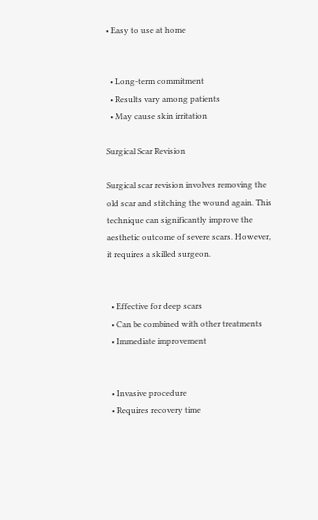• Easy to use at home


  • Long-term commitment
  • Results vary among patients
  • May cause skin irritation

Surgical Scar Revision

Surgical scar revision involves removing the old scar and stitching the wound again. This technique can significantly improve the aesthetic outcome of severe scars. However, it requires a skilled surgeon.


  • Effective for deep scars
  • Can be combined with other treatments
  • Immediate improvement


  • Invasive procedure
  • Requires recovery time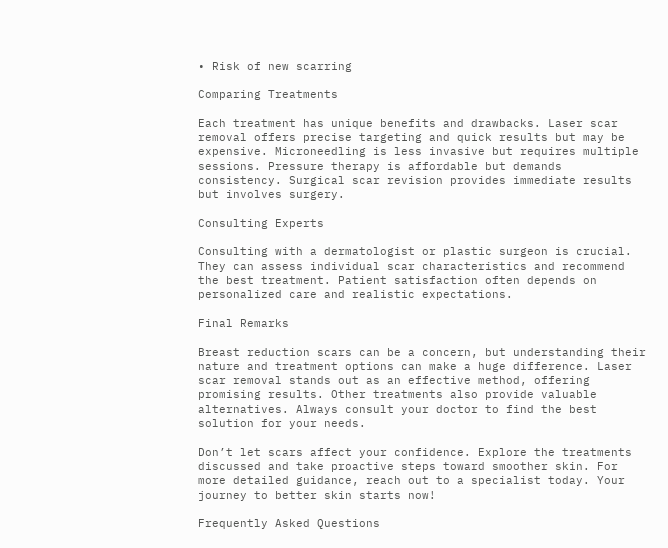• Risk of new scarring

Comparing Treatments

Each treatment has unique benefits and drawbacks. Laser scar removal offers precise targeting and quick results but may be expensive. Microneedling is less invasive but requires multiple sessions. Pressure therapy is affordable but demands consistency. Surgical scar revision provides immediate results but involves surgery.

Consulting Experts

Consulting with a dermatologist or plastic surgeon is crucial. They can assess individual scar characteristics and recommend the best treatment. Patient satisfaction often depends on personalized care and realistic expectations.

Final Remarks

Breast reduction scars can be a concern, but understanding their nature and treatment options can make a huge difference. Laser scar removal stands out as an effective method, offering promising results. Other treatments also provide valuable alternatives. Always consult your doctor to find the best solution for your needs.

Don’t let scars affect your confidence. Explore the treatments discussed and take proactive steps toward smoother skin. For more detailed guidance, reach out to a specialist today. Your journey to better skin starts now!

Frequently Asked Questions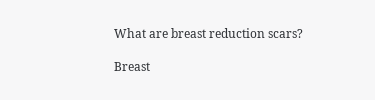What are breast reduction scars?

Breast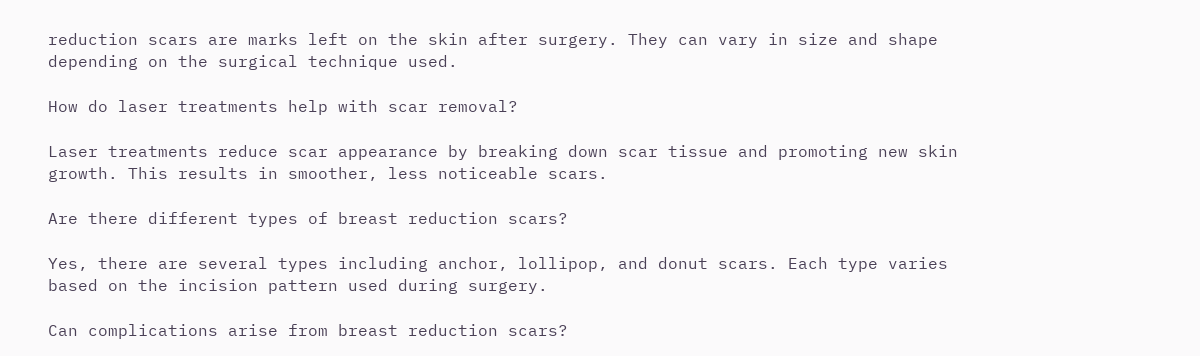reduction scars are marks left on the skin after surgery. They can vary in size and shape depending on the surgical technique used.

How do laser treatments help with scar removal?

Laser treatments reduce scar appearance by breaking down scar tissue and promoting new skin growth. This results in smoother, less noticeable scars.

Are there different types of breast reduction scars?

Yes, there are several types including anchor, lollipop, and donut scars. Each type varies based on the incision pattern used during surgery.

Can complications arise from breast reduction scars?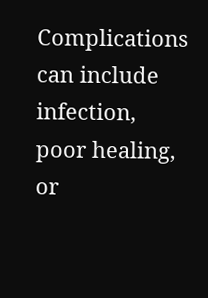Complications can include infection, poor healing, or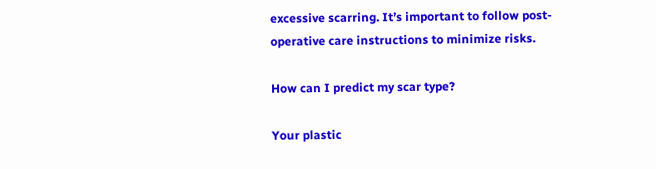excessive scarring. It’s important to follow post-operative care instructions to minimize risks.

How can I predict my scar type?

Your plastic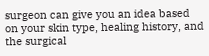surgeon can give you an idea based on your skin type, healing history, and the surgical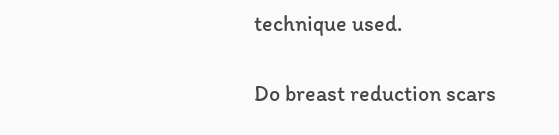technique used.

Do breast reduction scars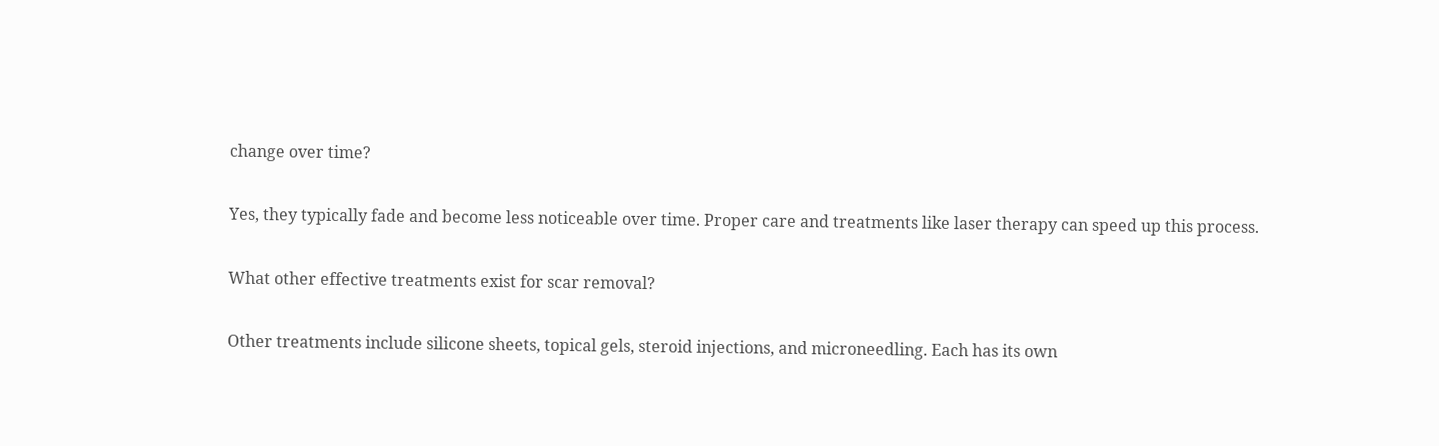change over time?

Yes, they typically fade and become less noticeable over time. Proper care and treatments like laser therapy can speed up this process.

What other effective treatments exist for scar removal?

Other treatments include silicone sheets, topical gels, steroid injections, and microneedling. Each has its own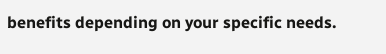benefits depending on your specific needs.